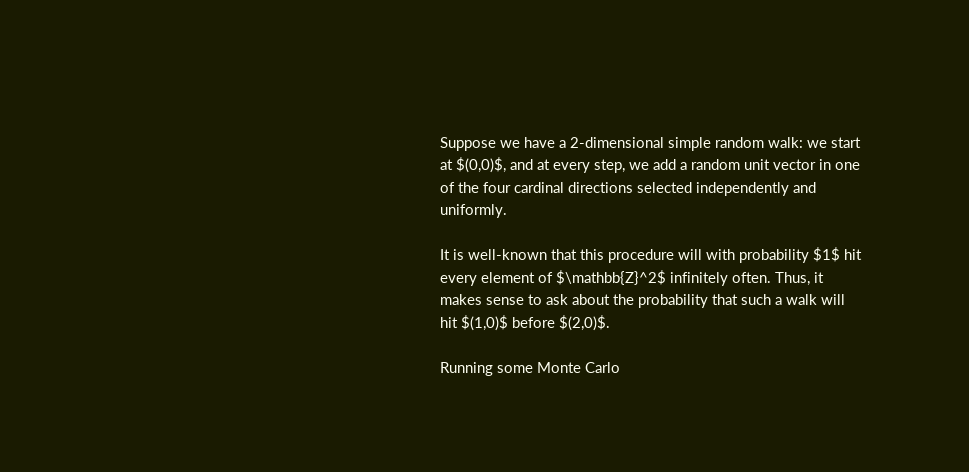Suppose we have a 2-dimensional simple random walk: we start at $(0,0)$, and at every step, we add a random unit vector in one of the four cardinal directions selected independently and uniformly.

It is well-known that this procedure will with probability $1$ hit every element of $\mathbb{Z}^2$ infinitely often. Thus, it makes sense to ask about the probability that such a walk will hit $(1,0)$ before $(2,0)$.

Running some Monte Carlo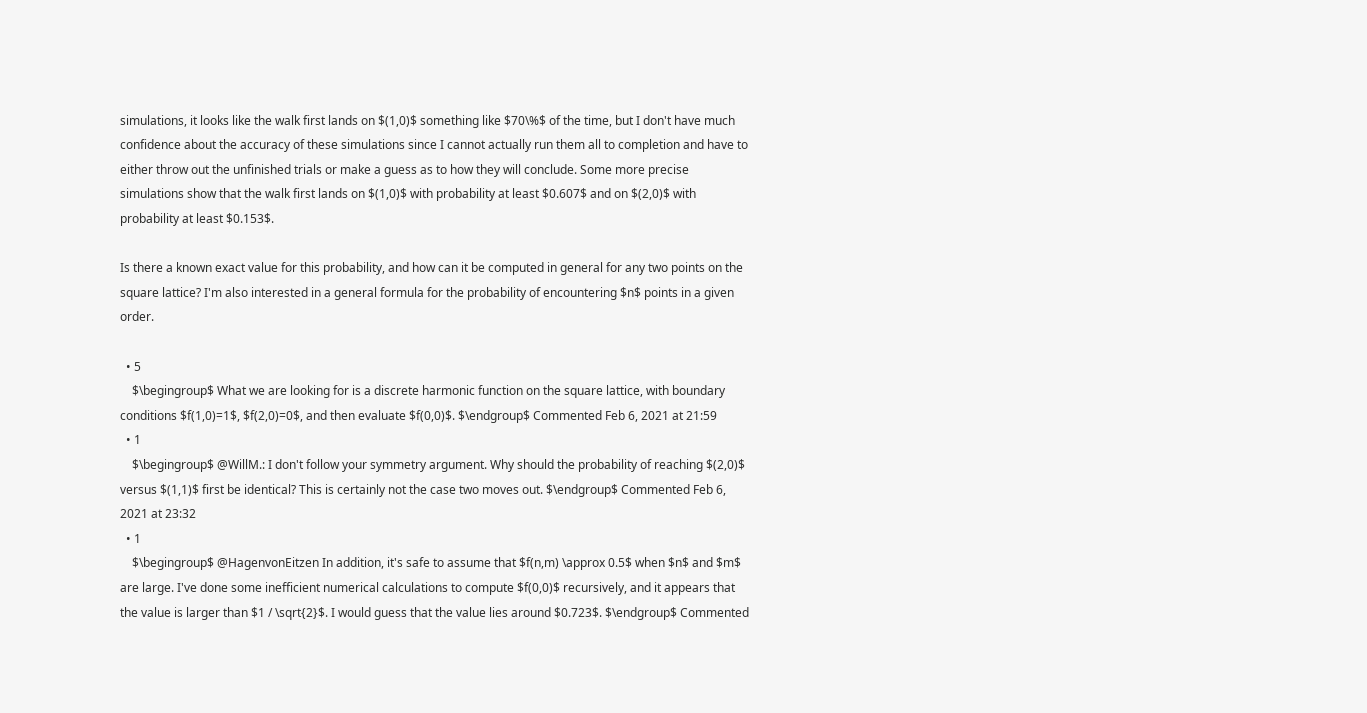simulations, it looks like the walk first lands on $(1,0)$ something like $70\%$ of the time, but I don't have much confidence about the accuracy of these simulations since I cannot actually run them all to completion and have to either throw out the unfinished trials or make a guess as to how they will conclude. Some more precise simulations show that the walk first lands on $(1,0)$ with probability at least $0.607$ and on $(2,0)$ with probability at least $0.153$.

Is there a known exact value for this probability, and how can it be computed in general for any two points on the square lattice? I'm also interested in a general formula for the probability of encountering $n$ points in a given order.

  • 5
    $\begingroup$ What we are looking for is a discrete harmonic function on the square lattice, with boundary conditions $f(1,0)=1$, $f(2,0)=0$, and then evaluate $f(0,0)$. $\endgroup$ Commented Feb 6, 2021 at 21:59
  • 1
    $\begingroup$ @WillM.: I don't follow your symmetry argument. Why should the probability of reaching $(2,0)$ versus $(1,1)$ first be identical? This is certainly not the case two moves out. $\endgroup$ Commented Feb 6, 2021 at 23:32
  • 1
    $\begingroup$ @HagenvonEitzen In addition, it's safe to assume that $f(n,m) \approx 0.5$ when $n$ and $m$ are large. I've done some inefficient numerical calculations to compute $f(0,0)$ recursively, and it appears that the value is larger than $1 / \sqrt{2}$. I would guess that the value lies around $0.723$. $\endgroup$ Commented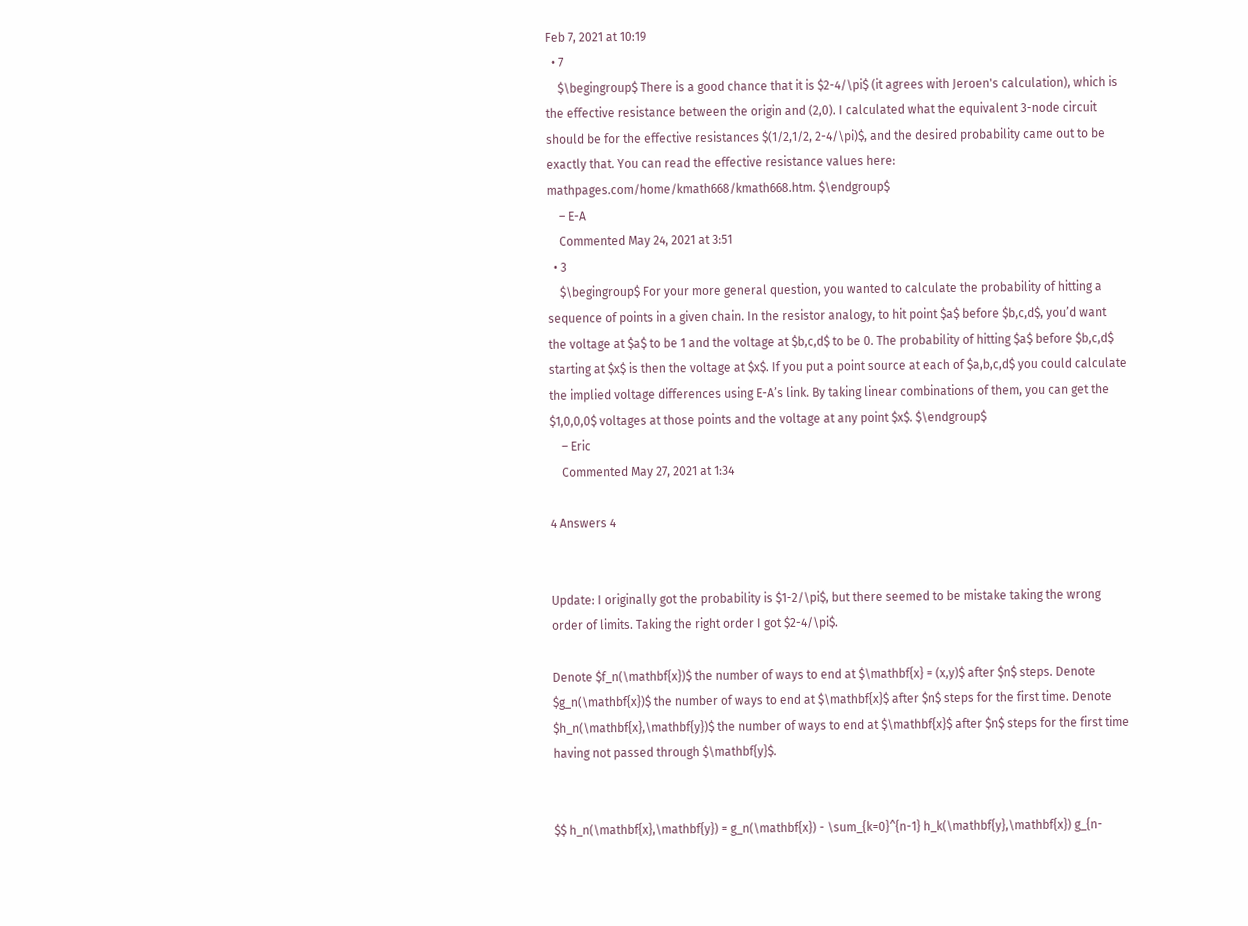Feb 7, 2021 at 10:19
  • 7
    $\begingroup$ There is a good chance that it is $2-4/\pi$ (it agrees with Jeroen's calculation), which is the effective resistance between the origin and (2,0). I calculated what the equivalent 3-node circuit should be for the effective resistances $(1/2,1/2, 2-4/\pi)$, and the desired probability came out to be exactly that. You can read the effective resistance values here: mathpages.com/home/kmath668/kmath668.htm. $\endgroup$
    – E-A
    Commented May 24, 2021 at 3:51
  • 3
    $\begingroup$ For your more general question, you wanted to calculate the probability of hitting a sequence of points in a given chain. In the resistor analogy, to hit point $a$ before $b,c,d$, you’d want the voltage at $a$ to be 1 and the voltage at $b,c,d$ to be 0. The probability of hitting $a$ before $b,c,d$ starting at $x$ is then the voltage at $x$. If you put a point source at each of $a,b,c,d$ you could calculate the implied voltage differences using E-A’s link. By taking linear combinations of them, you can get the $1,0,0,0$ voltages at those points and the voltage at any point $x$. $\endgroup$
    – Eric
    Commented May 27, 2021 at 1:34

4 Answers 4


Update: I originally got the probability is $1-2/\pi$, but there seemed to be mistake taking the wrong order of limits. Taking the right order I got $2-4/\pi$.

Denote $f_n(\mathbf{x})$ the number of ways to end at $\mathbf{x} = (x,y)$ after $n$ steps. Denote $g_n(\mathbf{x})$ the number of ways to end at $\mathbf{x}$ after $n$ steps for the first time. Denote $h_n(\mathbf{x},\mathbf{y})$ the number of ways to end at $\mathbf{x}$ after $n$ steps for the first time having not passed through $\mathbf{y}$.


$$ h_n(\mathbf{x},\mathbf{y}) = g_n(\mathbf{x}) - \sum_{k=0}^{n-1} h_k(\mathbf{y},\mathbf{x}) g_{n-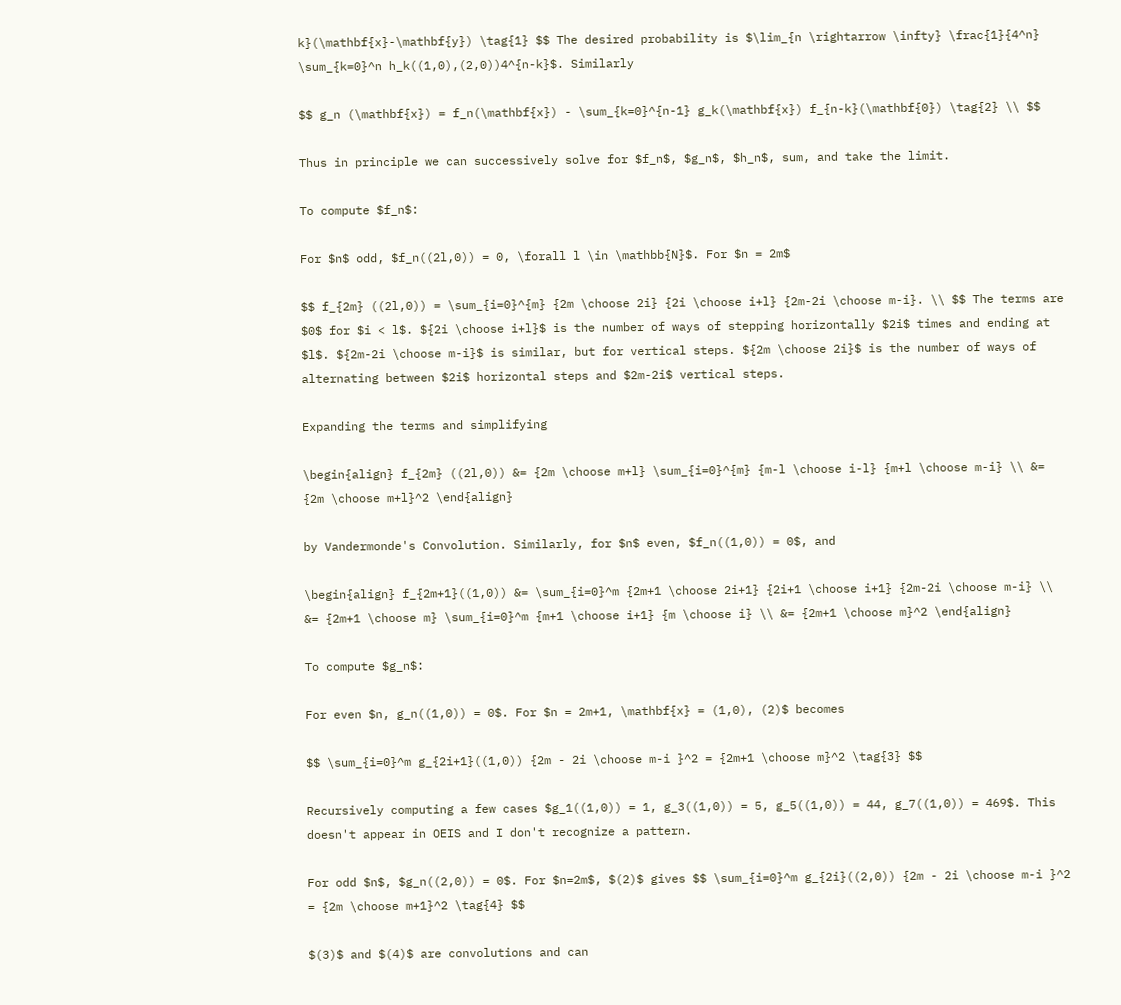k}(\mathbf{x}-\mathbf{y}) \tag{1} $$ The desired probability is $\lim_{n \rightarrow \infty} \frac{1}{4^n} \sum_{k=0}^n h_k((1,0),(2,0))4^{n-k}$. Similarly

$$ g_n (\mathbf{x}) = f_n(\mathbf{x}) - \sum_{k=0}^{n-1} g_k(\mathbf{x}) f_{n-k}(\mathbf{0}) \tag{2} \\ $$

Thus in principle we can successively solve for $f_n$, $g_n$, $h_n$, sum, and take the limit.

To compute $f_n$:

For $n$ odd, $f_n((2l,0)) = 0, \forall l \in \mathbb{N}$. For $n = 2m$

$$ f_{2m} ((2l,0)) = \sum_{i=0}^{m} {2m \choose 2i} {2i \choose i+l} {2m-2i \choose m-i}. \\ $$ The terms are $0$ for $i < l$. ${2i \choose i+l}$ is the number of ways of stepping horizontally $2i$ times and ending at $l$. ${2m-2i \choose m-i}$ is similar, but for vertical steps. ${2m \choose 2i}$ is the number of ways of alternating between $2i$ horizontal steps and $2m-2i$ vertical steps.

Expanding the terms and simplifying

\begin{align} f_{2m} ((2l,0)) &= {2m \choose m+l} \sum_{i=0}^{m} {m-l \choose i-l} {m+l \choose m-i} \\ &= {2m \choose m+l}^2 \end{align}

by Vandermonde's Convolution. Similarly, for $n$ even, $f_n((1,0)) = 0$, and

\begin{align} f_{2m+1}((1,0)) &= \sum_{i=0}^m {2m+1 \choose 2i+1} {2i+1 \choose i+1} {2m-2i \choose m-i} \\ &= {2m+1 \choose m} \sum_{i=0}^m {m+1 \choose i+1} {m \choose i} \\ &= {2m+1 \choose m}^2 \end{align}

To compute $g_n$:

For even $n, g_n((1,0)) = 0$. For $n = 2m+1, \mathbf{x} = (1,0), (2)$ becomes

$$ \sum_{i=0}^m g_{2i+1}((1,0)) {2m - 2i \choose m-i }^2 = {2m+1 \choose m}^2 \tag{3} $$

Recursively computing a few cases $g_1((1,0)) = 1, g_3((1,0)) = 5, g_5((1,0)) = 44, g_7((1,0)) = 469$. This doesn't appear in OEIS and I don't recognize a pattern.

For odd $n$, $g_n((2,0)) = 0$. For $n=2m$, $(2)$ gives $$ \sum_{i=0}^m g_{2i}((2,0)) {2m - 2i \choose m-i }^2 = {2m \choose m+1}^2 \tag{4} $$

$(3)$ and $(4)$ are convolutions and can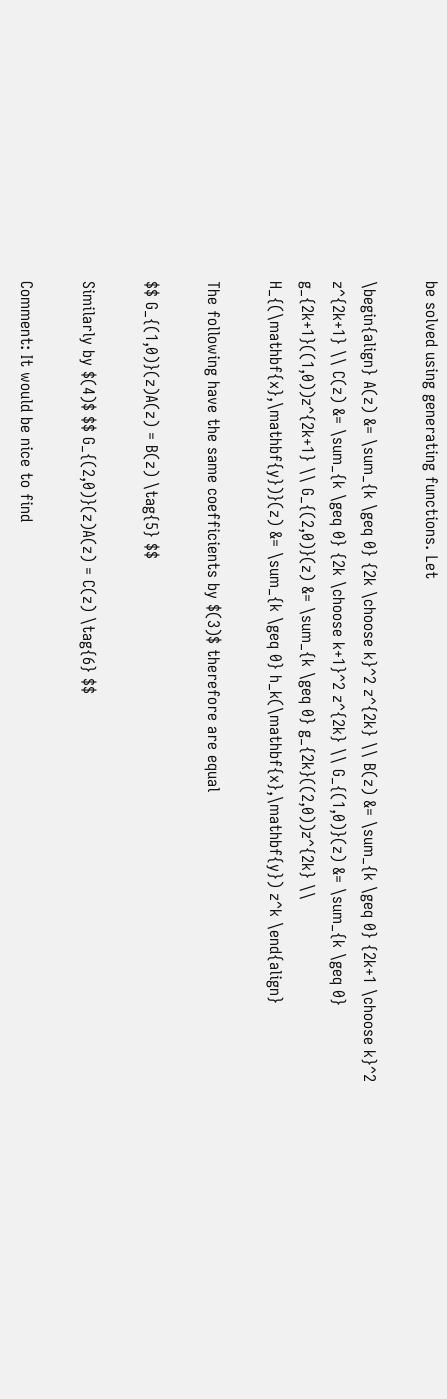be solved using generating functions. Let

\begin{align} A(z) &= \sum_{k \geq 0} {2k \choose k}^2 z^{2k} \\ B(z) &= \sum_{k \geq 0} {2k+1 \choose k}^2 z^{2k+1} \\ C(z) &= \sum_{k \geq 0} {2k \choose k+1}^2 z^{2k} \\ G_{(1,0)}(z) &= \sum_{k \geq 0} g_{2k+1}((1,0))z^{2k+1} \\ G_{(2,0)}(z) &= \sum_{k \geq 0} g_{2k}((2,0))z^{2k} \\ H_{(\mathbf{x},\mathbf{y})}(z) &= \sum_{k \geq 0} h_k(\mathbf{x},\mathbf{y}) z^k \end{align}

The following have the same coefficients by $(3)$ therefore are equal

$$ G_{(1,0)}(z)A(z) = B(z) \tag{5} $$

Similarly by $(4)$ $$ G_{(2,0)}(z)A(z) = C(z) \tag{6} $$

Comment: It would be nice to find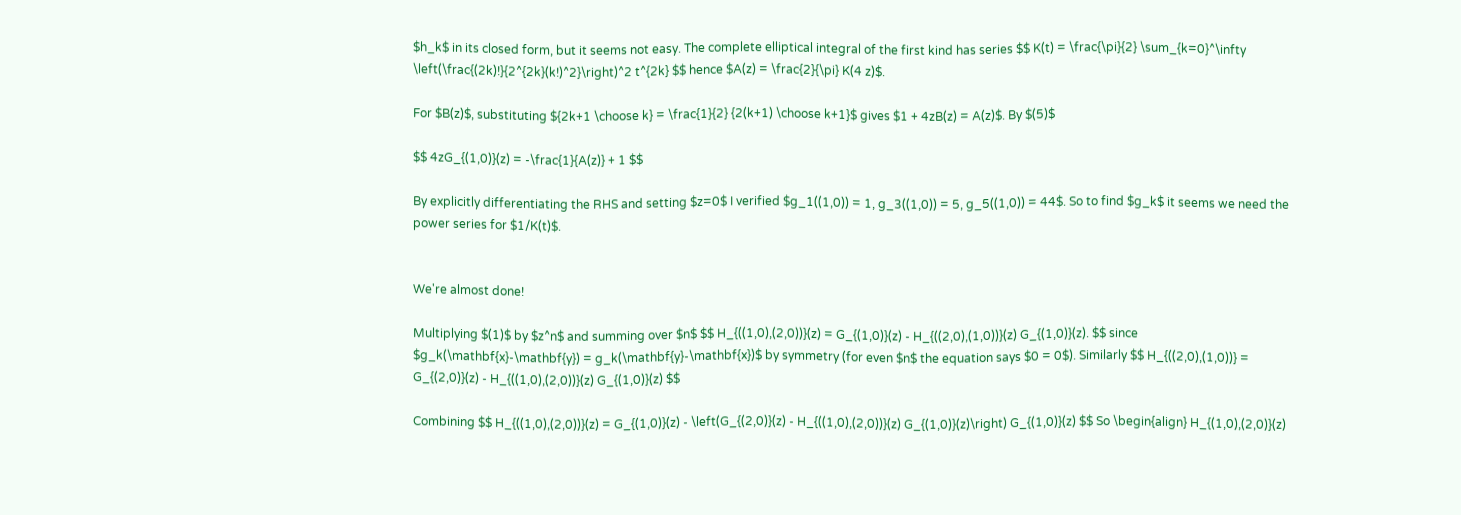$h_k$ in its closed form, but it seems not easy. The complete elliptical integral of the first kind has series $$ K(t) = \frac{\pi}{2} \sum_{k=0}^\infty \left(\frac{(2k)!}{2^{2k}(k!)^2}\right)^2 t^{2k} $$ hence $A(z) = \frac{2}{\pi} K(4 z)$.

For $B(z)$, substituting ${2k+1 \choose k} = \frac{1}{2} {2(k+1) \choose k+1}$ gives $1 + 4zB(z) = A(z)$. By $(5)$

$$ 4zG_{(1,0)}(z) = -\frac{1}{A(z)} + 1 $$

By explicitly differentiating the RHS and setting $z=0$ I verified $g_1((1,0)) = 1, g_3((1,0)) = 5, g_5((1,0)) = 44$. So to find $g_k$ it seems we need the power series for $1/K(t)$.


We're almost done!

Multiplying $(1)$ by $z^n$ and summing over $n$ $$ H_{((1,0),(2,0))}(z) = G_{(1,0)}(z) - H_{((2,0),(1,0))}(z) G_{(1,0)}(z). $$ since $g_k(\mathbf{x}-\mathbf{y}) = g_k(\mathbf{y}-\mathbf{x})$ by symmetry (for even $n$ the equation says $0 = 0$). Similarly $$ H_{((2,0),(1,0))} = G_{(2,0)}(z) - H_{((1,0),(2,0))}(z) G_{(1,0)}(z) $$

Combining $$ H_{((1,0),(2,0))}(z) = G_{(1,0)}(z) - \left(G_{(2,0)}(z) - H_{((1,0),(2,0))}(z) G_{(1,0)}(z)\right) G_{(1,0)}(z) $$ So \begin{align} H_{(1,0),(2,0)}(z)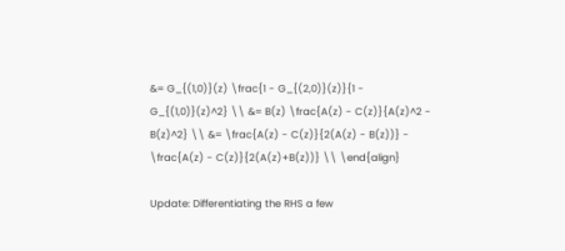&= G_{(1,0)}(z) \frac{1 - G_{(2,0)}(z)}{1 - G_{(1,0)}(z)^2} \\ &= B(z) \frac{A(z) - C(z)}{A(z)^2 - B(z)^2} \\ &= \frac{A(z) - C(z)}{2(A(z) - B(z))} - \frac{A(z) - C(z)}{2(A(z)+B(z))} \\ \end{align}

Update: Differentiating the RHS a few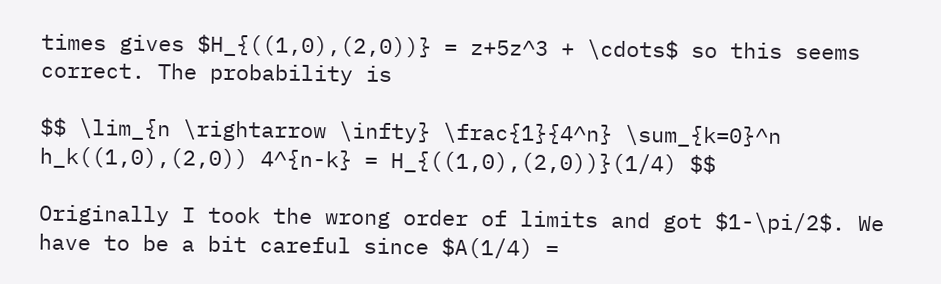times gives $H_{((1,0),(2,0))} = z+5z^3 + \cdots$ so this seems correct. The probability is

$$ \lim_{n \rightarrow \infty} \frac{1}{4^n} \sum_{k=0}^n h_k((1,0),(2,0)) 4^{n-k} = H_{((1,0),(2,0))}(1/4) $$

Originally I took the wrong order of limits and got $1-\pi/2$. We have to be a bit careful since $A(1/4) =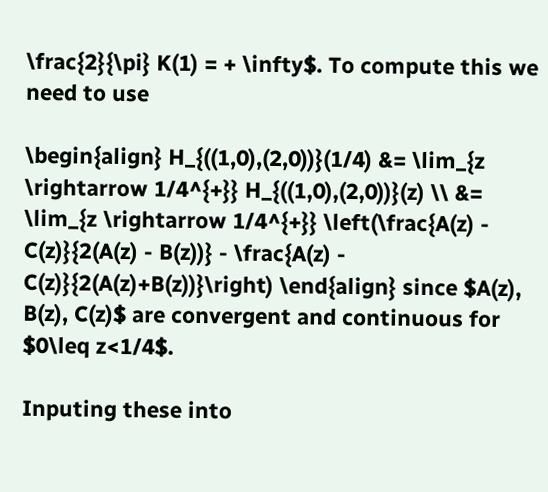\frac{2}{\pi} K(1) = + \infty$. To compute this we need to use

\begin{align} H_{((1,0),(2,0))}(1/4) &= \lim_{z \rightarrow 1/4^{+}} H_{((1,0),(2,0))}(z) \\ &= \lim_{z \rightarrow 1/4^{+}} \left(\frac{A(z) - C(z)}{2(A(z) - B(z))} - \frac{A(z) - C(z)}{2(A(z)+B(z))}\right) \end{align} since $A(z), B(z), C(z)$ are convergent and continuous for $0\leq z<1/4$.

Inputing these into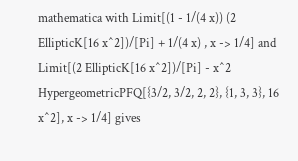mathematica with Limit[(1 - 1/(4 x)) (2 EllipticK[16 x^2])/[Pi] + 1/(4 x) , x -> 1/4] and Limit[(2 EllipticK[16 x^2])/[Pi] - x^2 HypergeometricPFQ[{3/2, 3/2, 2, 2}, {1, 3, 3}, 16 x^2], x -> 1/4] gives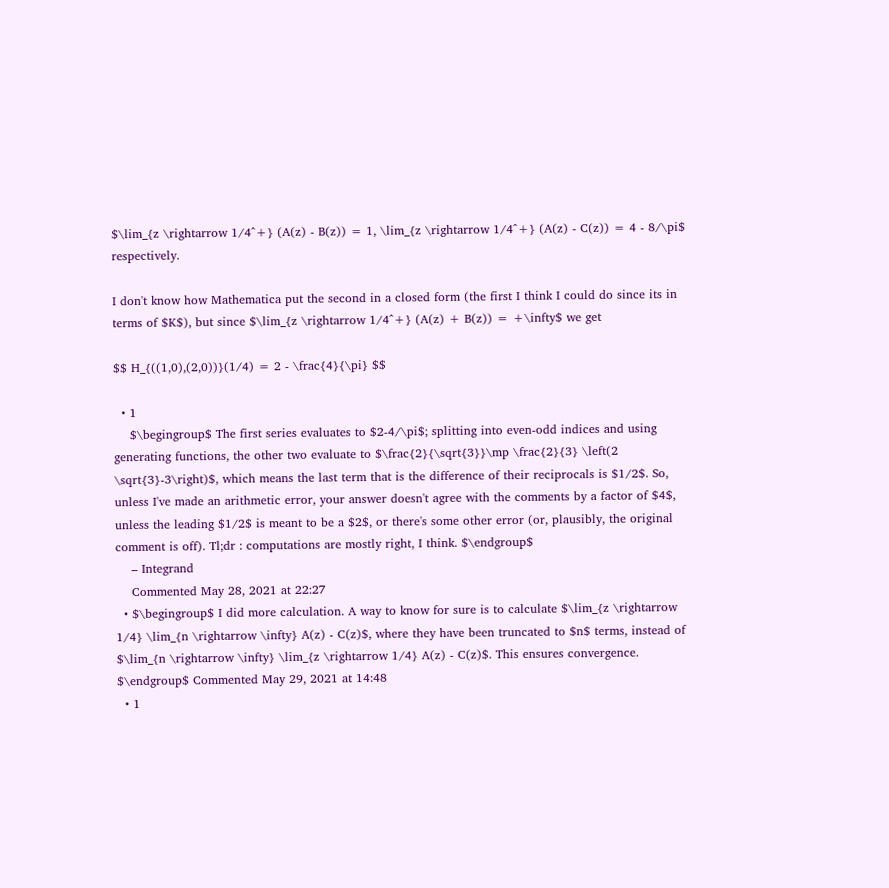$\lim_{z \rightarrow 1/4^+} (A(z) - B(z)) = 1, \lim_{z \rightarrow 1/4^+} (A(z) - C(z)) = 4 - 8/\pi$ respectively.

I don't know how Mathematica put the second in a closed form (the first I think I could do since its in terms of $K$), but since $\lim_{z \rightarrow 1/4^+} (A(z) + B(z)) = +\infty$ we get

$$ H_{((1,0),(2,0))}(1/4) = 2 - \frac{4}{\pi} $$

  • 1
    $\begingroup$ The first series evaluates to $2-4/\pi$; splitting into even-odd indices and using generating functions, the other two evaluate to $\frac{2}{\sqrt{3}}\mp \frac{2}{3} \left(2 \sqrt{3}-3\right)$, which means the last term that is the difference of their reciprocals is $1/2$. So, unless I've made an arithmetic error, your answer doesn't agree with the comments by a factor of $4$, unless the leading $1/2$ is meant to be a $2$, or there's some other error (or, plausibly, the original comment is off). Tl;dr : computations are mostly right, I think. $\endgroup$
    – Integrand
    Commented May 28, 2021 at 22:27
  • $\begingroup$ I did more calculation. A way to know for sure is to calculate $\lim_{z \rightarrow 1/4} \lim_{n \rightarrow \infty} A(z) - C(z)$, where they have been truncated to $n$ terms, instead of $\lim_{n \rightarrow \infty} \lim_{z \rightarrow 1/4} A(z) - C(z)$. This ensures convergence. $\endgroup$ Commented May 29, 2021 at 14:48
  • 1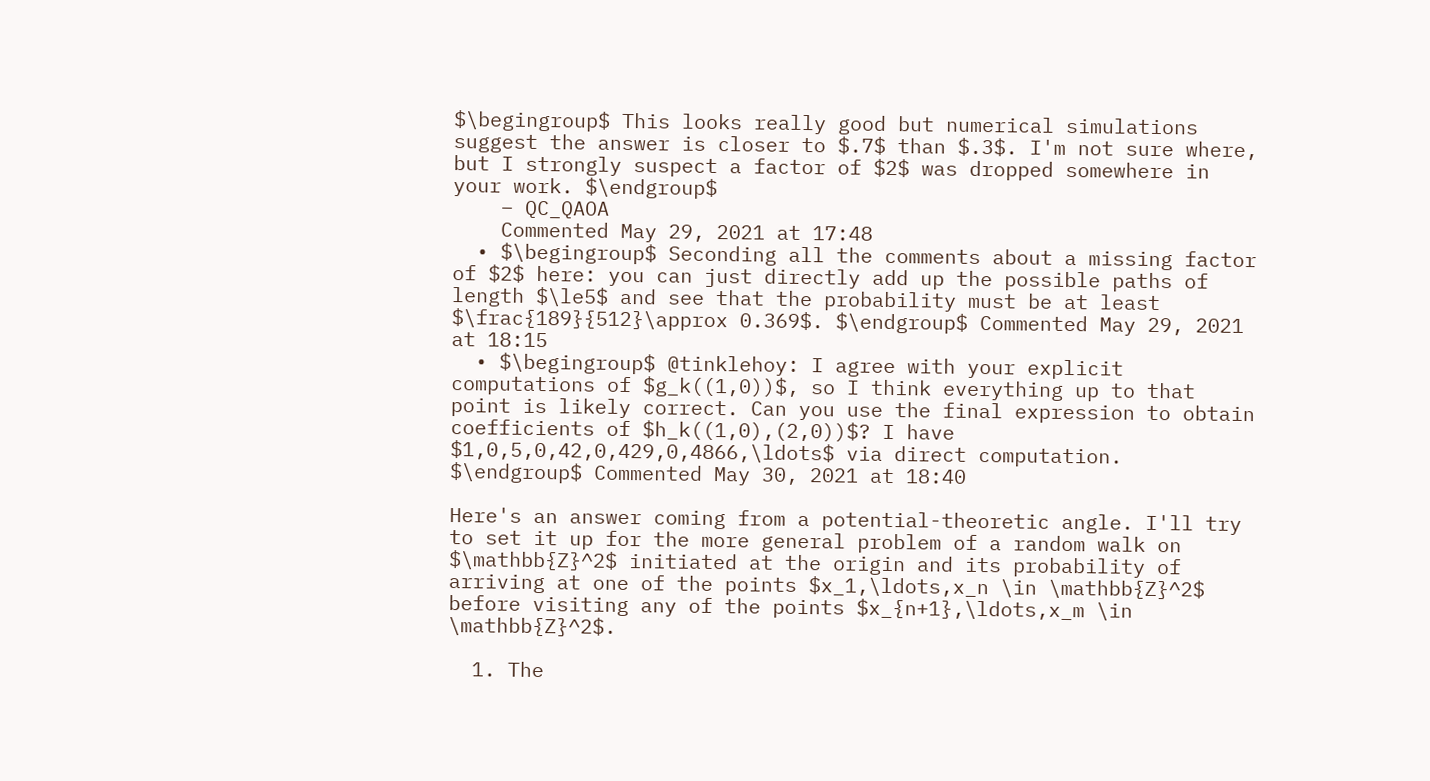$\begingroup$ This looks really good but numerical simulations suggest the answer is closer to $.7$ than $.3$. I'm not sure where, but I strongly suspect a factor of $2$ was dropped somewhere in your work. $\endgroup$
    – QC_QAOA
    Commented May 29, 2021 at 17:48
  • $\begingroup$ Seconding all the comments about a missing factor of $2$ here: you can just directly add up the possible paths of length $\le5$ and see that the probability must be at least $\frac{189}{512}\approx 0.369$. $\endgroup$ Commented May 29, 2021 at 18:15
  • $\begingroup$ @tinklehoy: I agree with your explicit computations of $g_k((1,0))$, so I think everything up to that point is likely correct. Can you use the final expression to obtain coefficients of $h_k((1,0),(2,0))$? I have $1,0,5,0,42,0,429,0,4866,\ldots$ via direct computation. $\endgroup$ Commented May 30, 2021 at 18:40

Here's an answer coming from a potential-theoretic angle. I'll try to set it up for the more general problem of a random walk on $\mathbb{Z}^2$ initiated at the origin and its probability of arriving at one of the points $x_1,\ldots,x_n \in \mathbb{Z}^2$ before visiting any of the points $x_{n+1},\ldots,x_m \in \mathbb{Z}^2$.

  1. The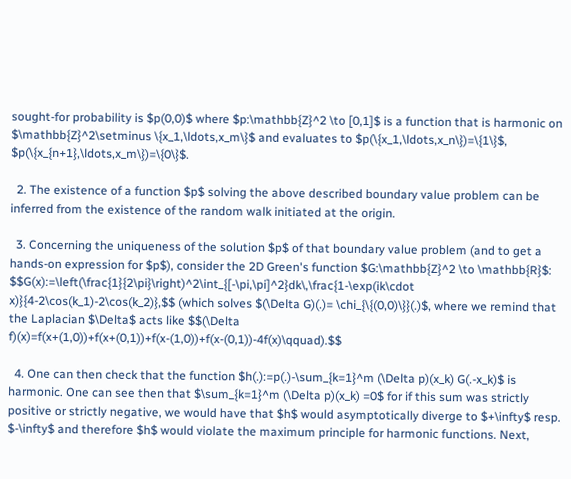sought-for probability is $p(0,0)$ where $p:\mathbb{Z}^2 \to [0,1]$ is a function that is harmonic on $\mathbb{Z}^2\setminus \{x_1,\ldots,x_m\}$ and evaluates to $p(\{x_1,\ldots,x_n\})=\{1\}$, $p(\{x_{n+1},\ldots,x_m\})=\{0\}$.

  2. The existence of a function $p$ solving the above described boundary value problem can be inferred from the existence of the random walk initiated at the origin.

  3. Concerning the uniqueness of the solution $p$ of that boundary value problem (and to get a hands-on expression for $p$), consider the 2D Green's function $G:\mathbb{Z}^2 \to \mathbb{R}$: $$G(x):=\left(\frac{1}{2\pi}\right)^2\int_{[-\pi,\pi]^2}dk\,\frac{1-\exp(ik\cdot x)}{4-2\cos(k_1)-2\cos(k_2)},$$ (which solves $(\Delta G)(.)= \chi_{\{(0,0)\}}(.)$, where we remind that the Laplacian $\Delta$ acts like $$(\Delta f)(x)=f(x+(1,0))+f(x+(0,1))+f(x-(1,0))+f(x-(0,1))-4f(x)\qquad).$$

  4. One can then check that the function $h(.):=p(.)-\sum_{k=1}^m (\Delta p)(x_k) G(.-x_k)$ is harmonic. One can see then that $\sum_{k=1}^m (\Delta p)(x_k) =0$ for if this sum was strictly positive or strictly negative, we would have that $h$ would asymptotically diverge to $+\infty$ resp. $-\infty$ and therefore $h$ would violate the maximum principle for harmonic functions. Next,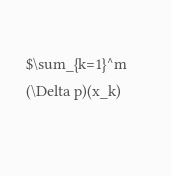$\sum_{k=1}^m (\Delta p)(x_k)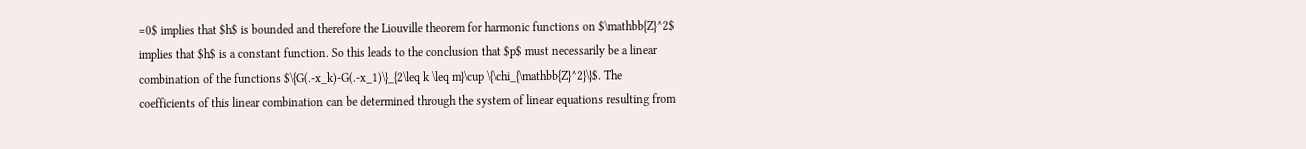=0$ implies that $h$ is bounded and therefore the Liouville theorem for harmonic functions on $\mathbb{Z}^2$ implies that $h$ is a constant function. So this leads to the conclusion that $p$ must necessarily be a linear combination of the functions $\{G(.-x_k)-G(.-x_1)\}_{2\leq k \leq m}\cup \{\chi_{\mathbb{Z}^2}\}$. The coefficients of this linear combination can be determined through the system of linear equations resulting from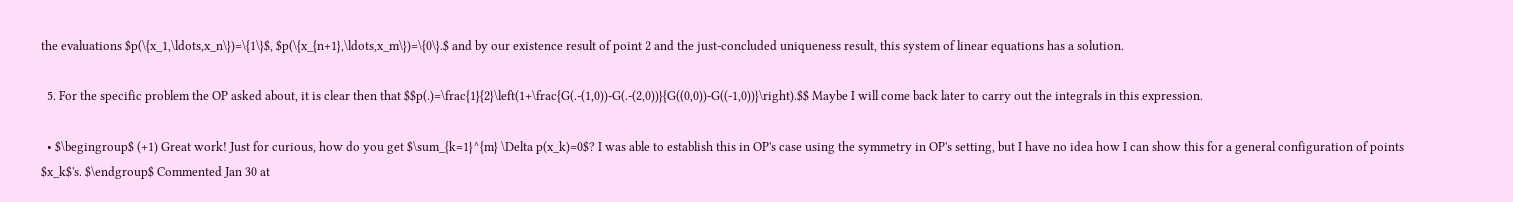the evaluations $p(\{x_1,\ldots,x_n\})=\{1\}$, $p(\{x_{n+1},\ldots,x_m\})=\{0\}.$ and by our existence result of point 2 and the just-concluded uniqueness result, this system of linear equations has a solution.

  5. For the specific problem the OP asked about, it is clear then that $$p(.)=\frac{1}{2}\left(1+\frac{G(.-(1,0))-G(.-(2,0))}{G((0,0))-G((-1,0))}\right).$$ Maybe I will come back later to carry out the integrals in this expression.

  • $\begingroup$ (+1) Great work! Just for curious, how do you get $\sum_{k=1}^{m} \Delta p(x_k)=0$? I was able to establish this in OP's case using the symmetry in OP's setting, but I have no idea how I can show this for a general configuration of points $x_k$'s. $\endgroup$ Commented Jan 30 at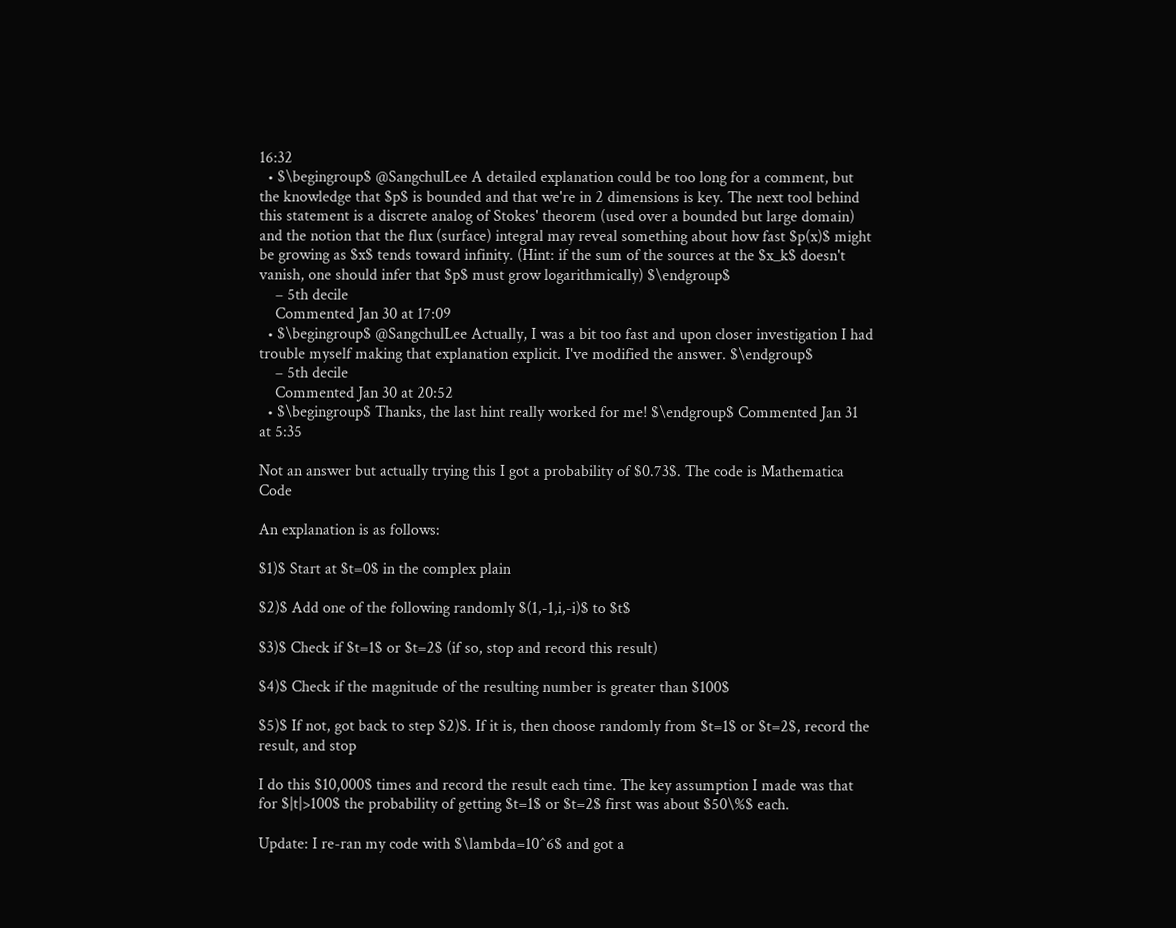16:32
  • $\begingroup$ @SangchulLee A detailed explanation could be too long for a comment, but the knowledge that $p$ is bounded and that we're in 2 dimensions is key. The next tool behind this statement is a discrete analog of Stokes' theorem (used over a bounded but large domain) and the notion that the flux (surface) integral may reveal something about how fast $p(x)$ might be growing as $x$ tends toward infinity. (Hint: if the sum of the sources at the $x_k$ doesn't vanish, one should infer that $p$ must grow logarithmically) $\endgroup$
    – 5th decile
    Commented Jan 30 at 17:09
  • $\begingroup$ @SangchulLee Actually, I was a bit too fast and upon closer investigation I had trouble myself making that explanation explicit. I've modified the answer. $\endgroup$
    – 5th decile
    Commented Jan 30 at 20:52
  • $\begingroup$ Thanks, the last hint really worked for me! $\endgroup$ Commented Jan 31 at 5:35

Not an answer but actually trying this I got a probability of $0.73$. The code is Mathematica Code

An explanation is as follows:

$1)$ Start at $t=0$ in the complex plain

$2)$ Add one of the following randomly $(1,-1,i,-i)$ to $t$

$3)$ Check if $t=1$ or $t=2$ (if so, stop and record this result)

$4)$ Check if the magnitude of the resulting number is greater than $100$

$5)$ If not, got back to step $2)$. If it is, then choose randomly from $t=1$ or $t=2$, record the result, and stop

I do this $10,000$ times and record the result each time. The key assumption I made was that for $|t|>100$ the probability of getting $t=1$ or $t=2$ first was about $50\%$ each.

Update: I re-ran my code with $\lambda=10^6$ and got a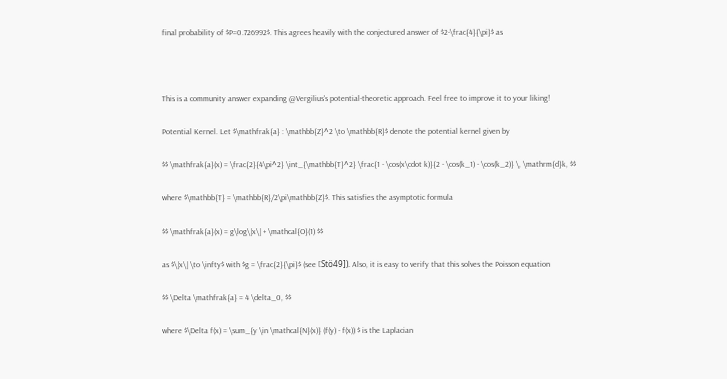final probability of $P=0.726992$. This agrees heavily with the conjectured answer of $2-\frac{4}{\pi}$ as



This is a community answer expanding @Vergilius's potential-theoretic approach. Feel free to improve it to your liking!

Potential Kernel. Let $\mathfrak{a} : \mathbb{Z}^2 \to \mathbb{R}$ denote the potential kernel given by

$$ \mathfrak{a}(x) = \frac{2}{4\pi^2} \int_{\mathbb{T}^2} \frac{1 - \cos(x\cdot k)}{2 - \cos(k_1) - \cos(k_2)} \, \mathrm{d}k, $$

where $\mathbb{T} = \mathbb{R}/2\pi\mathbb{Z}$. This satisfies the asymptotic formula

$$ \mathfrak{a}(x) = g\log\|x\| + \mathcal{O}(1) $$

as $\|x\| \to \infty$ with $g = \frac{2}{\pi}$ (see [Stö49]). Also, it is easy to verify that this solves the Poisson equation

$$ \Delta \mathfrak{a} = 4 \delta_0, $$

where $\Delta f(x) = \sum_{y \in \mathcal{N}(x)} (f(y) - f(x)) $ is the Laplacian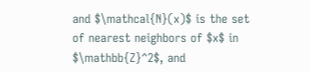and $\mathcal{N}(x)$ is the set of nearest neighbors of $x$ in $\mathbb{Z}^2$, and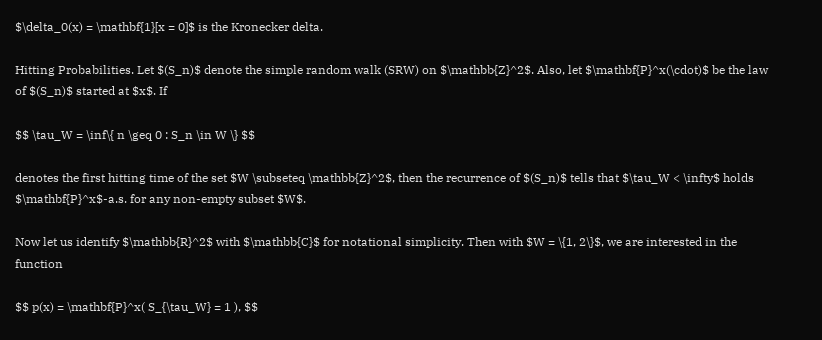$\delta_0(x) = \mathbf{1}[x = 0]$ is the Kronecker delta.

Hitting Probabilities. Let $(S_n)$ denote the simple random walk (SRW) on $\mathbb{Z}^2$. Also, let $\mathbf{P}^x(\cdot)$ be the law of $(S_n)$ started at $x$. If

$$ \tau_W = \inf\{ n \geq 0 : S_n \in W \} $$

denotes the first hitting time of the set $W \subseteq \mathbb{Z}^2$, then the recurrence of $(S_n)$ tells that $\tau_W < \infty$ holds $\mathbf{P}^x$-a.s. for any non-empty subset $W$.

Now let us identify $\mathbb{R}^2$ with $\mathbb{C}$ for notational simplicity. Then with $W = \{1, 2\}$, we are interested in the function

$$ p(x) = \mathbf{P}^x( S_{\tau_W} = 1 ), $$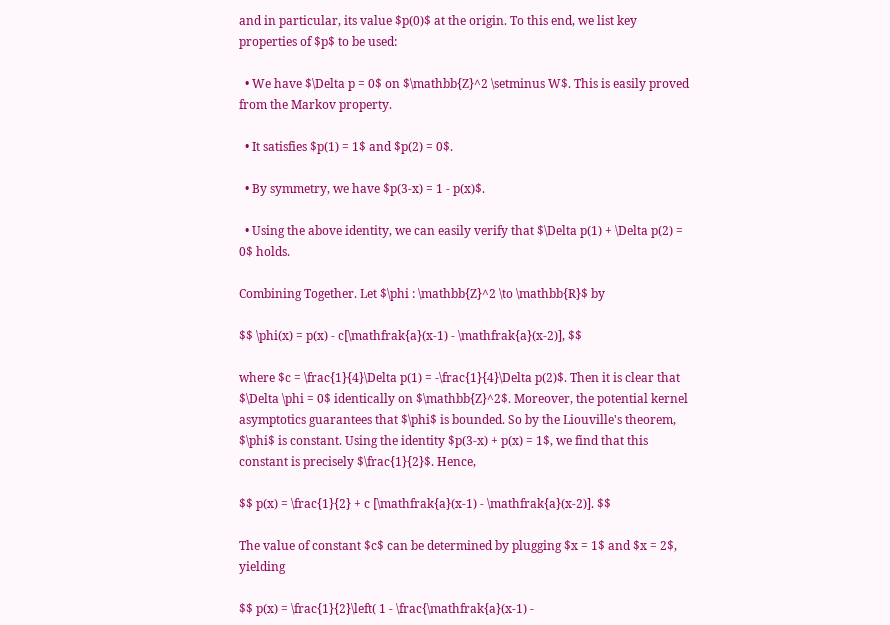and in particular, its value $p(0)$ at the origin. To this end, we list key properties of $p$ to be used:

  • We have $\Delta p = 0$ on $\mathbb{Z}^2 \setminus W$. This is easily proved from the Markov property.

  • It satisfies $p(1) = 1$ and $p(2) = 0$.

  • By symmetry, we have $p(3-x) = 1 - p(x)$.

  • Using the above identity, we can easily verify that $\Delta p(1) + \Delta p(2) = 0$ holds.

Combining Together. Let $\phi : \mathbb{Z}^2 \to \mathbb{R}$ by

$$ \phi(x) = p(x) - c[\mathfrak{a}(x-1) - \mathfrak{a}(x-2)], $$

where $c = \frac{1}{4}\Delta p(1) = -\frac{1}{4}\Delta p(2)$. Then it is clear that $\Delta \phi = 0$ identically on $\mathbb{Z}^2$. Moreover, the potential kernel asymptotics guarantees that $\phi$ is bounded. So by the Liouville's theorem, $\phi$ is constant. Using the identity $p(3-x) + p(x) = 1$, we find that this constant is precisely $\frac{1}{2}$. Hence,

$$ p(x) = \frac{1}{2} + c [\mathfrak{a}(x-1) - \mathfrak{a}(x-2)]. $$

The value of constant $c$ can be determined by plugging $x = 1$ and $x = 2$, yielding

$$ p(x) = \frac{1}{2}\left( 1 - \frac{\mathfrak{a}(x-1) -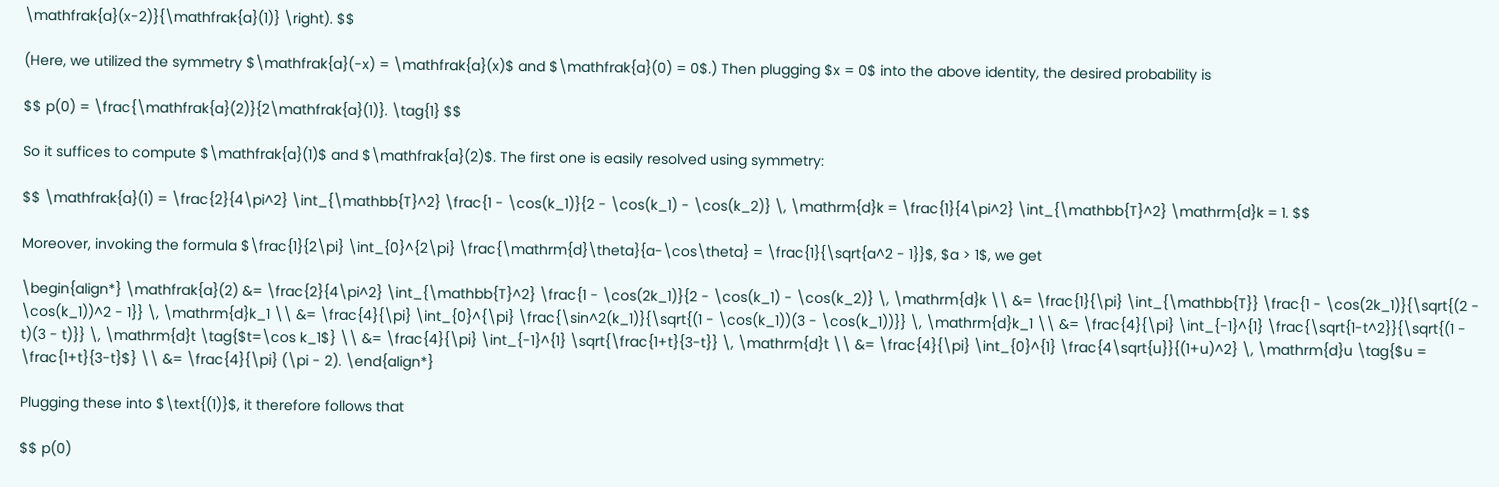\mathfrak{a}(x-2)}{\mathfrak{a}(1)} \right). $$

(Here, we utilized the symmetry $\mathfrak{a}(-x) = \mathfrak{a}(x)$ and $\mathfrak{a}(0) = 0$.) Then plugging $x = 0$ into the above identity, the desired probability is

$$ p(0) = \frac{\mathfrak{a}(2)}{2\mathfrak{a}(1)}. \tag{1} $$

So it suffices to compute $\mathfrak{a}(1)$ and $\mathfrak{a}(2)$. The first one is easily resolved using symmetry:

$$ \mathfrak{a}(1) = \frac{2}{4\pi^2} \int_{\mathbb{T}^2} \frac{1 - \cos(k_1)}{2 - \cos(k_1) - \cos(k_2)} \, \mathrm{d}k = \frac{1}{4\pi^2} \int_{\mathbb{T}^2} \mathrm{d}k = 1. $$

Moreover, invoking the formula $\frac{1}{2\pi} \int_{0}^{2\pi} \frac{\mathrm{d}\theta}{a-\cos\theta} = \frac{1}{\sqrt{a^2 - 1}}$, $a > 1$, we get

\begin{align*} \mathfrak{a}(2) &= \frac{2}{4\pi^2} \int_{\mathbb{T}^2} \frac{1 - \cos(2k_1)}{2 - \cos(k_1) - \cos(k_2)} \, \mathrm{d}k \\ &= \frac{1}{\pi} \int_{\mathbb{T}} \frac{1 - \cos(2k_1)}{\sqrt{(2 - \cos(k_1))^2 - 1}} \, \mathrm{d}k_1 \\ &= \frac{4}{\pi} \int_{0}^{\pi} \frac{\sin^2(k_1)}{\sqrt{(1 - \cos(k_1))(3 - \cos(k_1))}} \, \mathrm{d}k_1 \\ &= \frac{4}{\pi} \int_{-1}^{1} \frac{\sqrt{1-t^2}}{\sqrt{(1 - t)(3 - t)}} \, \mathrm{d}t \tag{$t=\cos k_1$} \\ &= \frac{4}{\pi} \int_{-1}^{1} \sqrt{\frac{1+t}{3-t}} \, \mathrm{d}t \\ &= \frac{4}{\pi} \int_{0}^{1} \frac{4\sqrt{u}}{(1+u)^2} \, \mathrm{d}u \tag{$u = \frac{1+t}{3-t}$} \\ &= \frac{4}{\pi} (\pi - 2). \end{align*}

Plugging these into $\text{(1)}$, it therefore follows that

$$ p(0)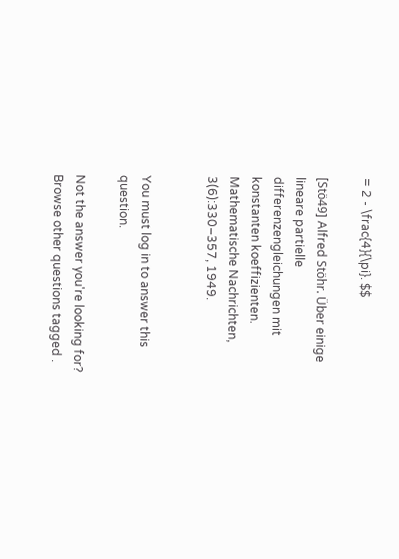= 2 - \frac{4}{\pi}. $$

[Stö49] Alfred Stöhr. Über einige lineare partielle differenzengleichungen mit konstanten koeffizienten. Mathematische Nachrichten, 3(6):330–357, 1949.


You must log in to answer this question.

Not the answer you're looking for? Browse other questions tagged .